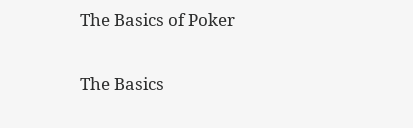The Basics of Poker

The Basics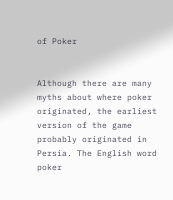of Poker


Although there are many myths about where poker originated, the earliest version of the game probably originated in Persia. The English word poker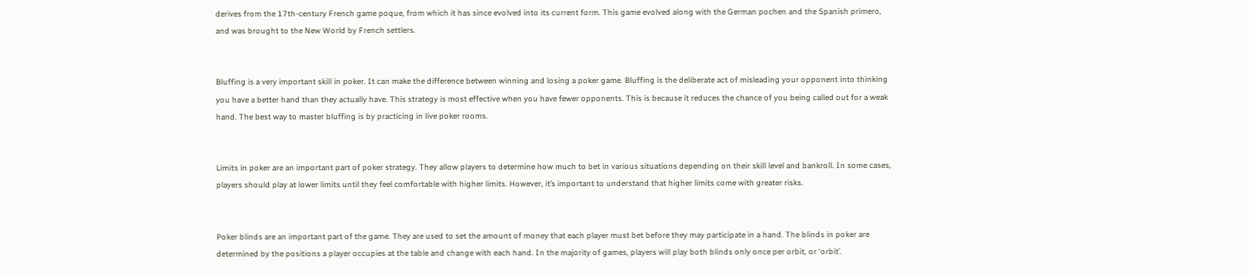derives from the 17th-century French game poque, from which it has since evolved into its current form. This game evolved along with the German pochen and the Spanish primero, and was brought to the New World by French settlers.


Bluffing is a very important skill in poker. It can make the difference between winning and losing a poker game. Bluffing is the deliberate act of misleading your opponent into thinking you have a better hand than they actually have. This strategy is most effective when you have fewer opponents. This is because it reduces the chance of you being called out for a weak hand. The best way to master bluffing is by practicing in live poker rooms.


Limits in poker are an important part of poker strategy. They allow players to determine how much to bet in various situations depending on their skill level and bankroll. In some cases, players should play at lower limits until they feel comfortable with higher limits. However, it’s important to understand that higher limits come with greater risks.


Poker blinds are an important part of the game. They are used to set the amount of money that each player must bet before they may participate in a hand. The blinds in poker are determined by the positions a player occupies at the table and change with each hand. In the majority of games, players will play both blinds only once per orbit, or ‘orbit’.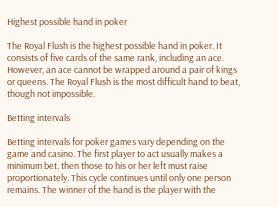Highest possible hand in poker

The Royal Flush is the highest possible hand in poker. It consists of five cards of the same rank, including an ace. However, an ace cannot be wrapped around a pair of kings or queens. The Royal Flush is the most difficult hand to beat, though not impossible.

Betting intervals

Betting intervals for poker games vary depending on the game and casino. The first player to act usually makes a minimum bet, then those to his or her left must raise proportionately. This cycle continues until only one person remains. The winner of the hand is the player with the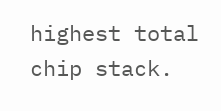highest total chip stack.